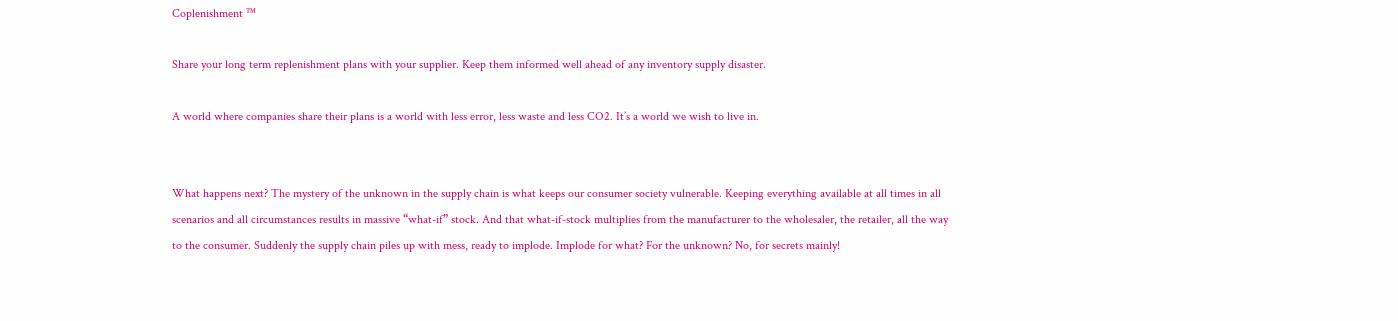Coplenishment ™

Share your long term replenishment plans with your supplier. Keep them informed well ahead of any inventory supply disaster.

A world where companies share their plans is a world with less error, less waste and less CO2. It’s a world we wish to live in.


What happens next? The mystery of the unknown in the supply chain is what keeps our consumer society vulnerable. Keeping everything available at all times in all scenarios and all circumstances results in massive “what-if” stock. And that what-if-stock multiplies from the manufacturer to the wholesaler, the retailer, all the way to the consumer. Suddenly the supply chain piles up with mess, ready to implode. Implode for what? For the unknown? No, for secrets mainly!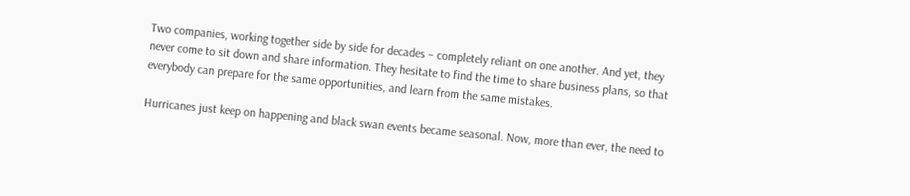Two companies, working together side by side for decades – completely reliant on one another. And yet, they never come to sit down and share information. They hesitate to find the time to share business plans, so that everybody can prepare for the same opportunities, and learn from the same mistakes.

Hurricanes just keep on happening and black swan events became seasonal. Now, more than ever, the need to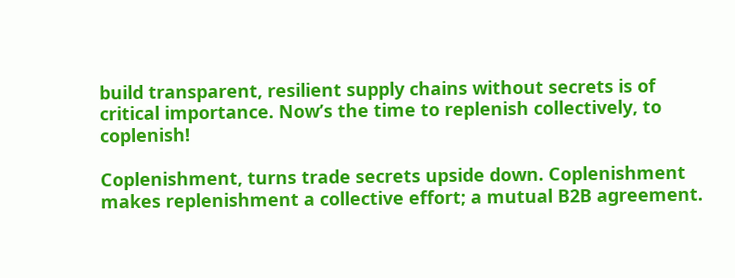build transparent, resilient supply chains without secrets is of critical importance. Now’s the time to replenish collectively, to coplenish!

Coplenishment, turns trade secrets upside down. Coplenishment makes replenishment a collective effort; a mutual B2B agreement.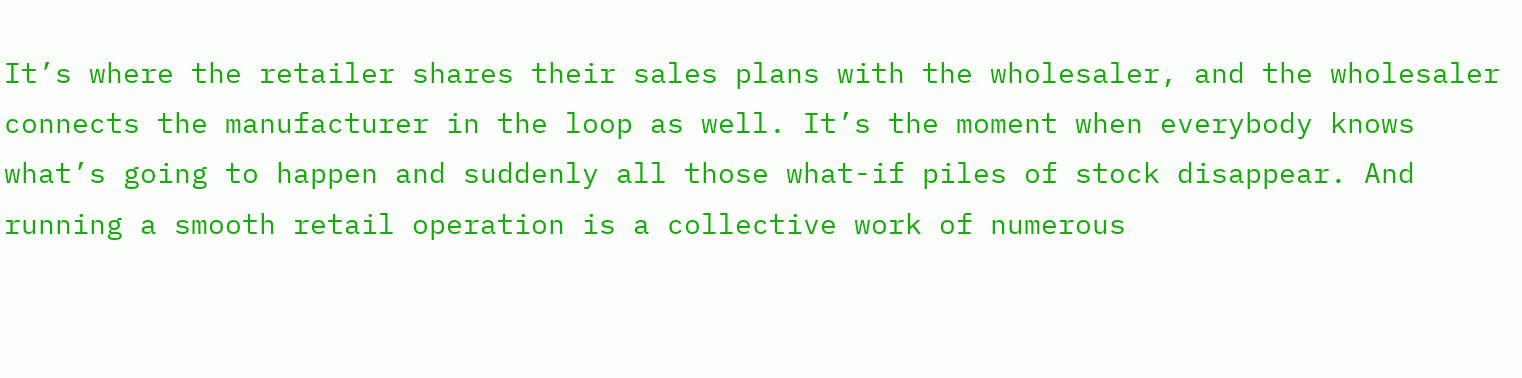It’s where the retailer shares their sales plans with the wholesaler, and the wholesaler connects the manufacturer in the loop as well. It’s the moment when everybody knows what’s going to happen and suddenly all those what-if piles of stock disappear. And running a smooth retail operation is a collective work of numerous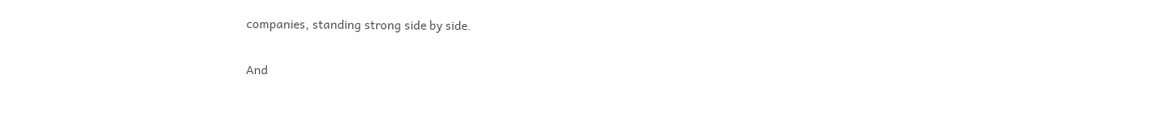companies, standing strong side by side.

And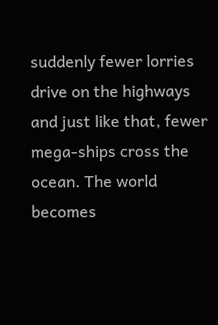suddenly fewer lorries drive on the highways and just like that, fewer mega-ships cross the ocean. The world becomes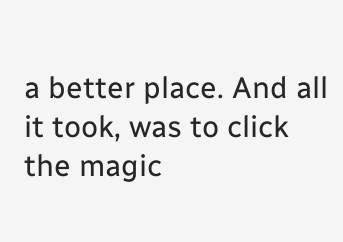a better place. And all it took, was to click the magic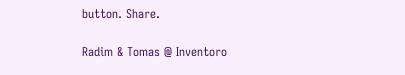button. Share.

Radim & Tomas @ Inventoro